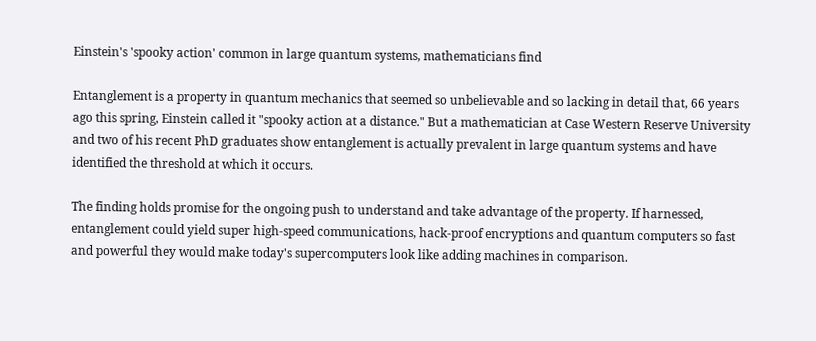Einstein's 'spooky action' common in large quantum systems, mathematicians find

Entanglement is a property in quantum mechanics that seemed so unbelievable and so lacking in detail that, 66 years ago this spring, Einstein called it "spooky action at a distance." But a mathematician at Case Western Reserve University and two of his recent PhD graduates show entanglement is actually prevalent in large quantum systems and have identified the threshold at which it occurs.

The finding holds promise for the ongoing push to understand and take advantage of the property. If harnessed, entanglement could yield super high-speed communications, hack-proof encryptions and quantum computers so fast and powerful they would make today's supercomputers look like adding machines in comparison.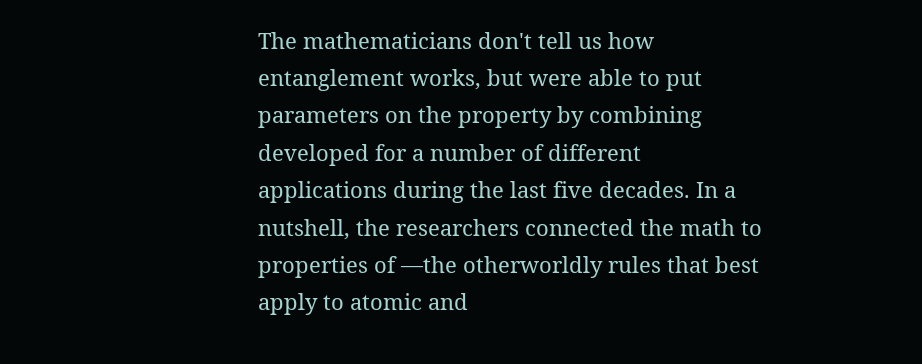The mathematicians don't tell us how entanglement works, but were able to put parameters on the property by combining developed for a number of different applications during the last five decades. In a nutshell, the researchers connected the math to properties of —the otherworldly rules that best apply to atomic and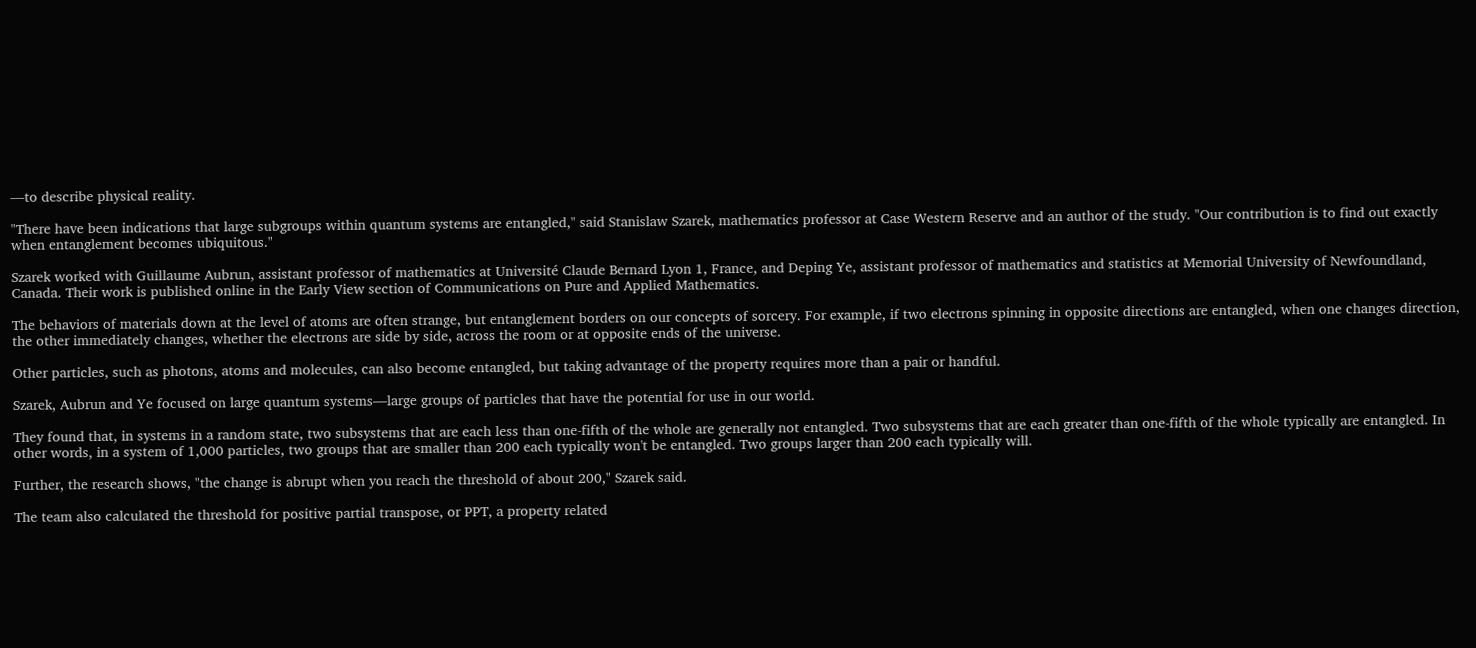—to describe physical reality.

"There have been indications that large subgroups within quantum systems are entangled," said Stanislaw Szarek, mathematics professor at Case Western Reserve and an author of the study. "Our contribution is to find out exactly when entanglement becomes ubiquitous."

Szarek worked with Guillaume Aubrun, assistant professor of mathematics at Université Claude Bernard Lyon 1, France, and Deping Ye, assistant professor of mathematics and statistics at Memorial University of Newfoundland, Canada. Their work is published online in the Early View section of Communications on Pure and Applied Mathematics.

The behaviors of materials down at the level of atoms are often strange, but entanglement borders on our concepts of sorcery. For example, if two electrons spinning in opposite directions are entangled, when one changes direction, the other immediately changes, whether the electrons are side by side, across the room or at opposite ends of the universe.

Other particles, such as photons, atoms and molecules, can also become entangled, but taking advantage of the property requires more than a pair or handful.

Szarek, Aubrun and Ye focused on large quantum systems—large groups of particles that have the potential for use in our world.

They found that, in systems in a random state, two subsystems that are each less than one-fifth of the whole are generally not entangled. Two subsystems that are each greater than one-fifth of the whole typically are entangled. In other words, in a system of 1,000 particles, two groups that are smaller than 200 each typically won't be entangled. Two groups larger than 200 each typically will.

Further, the research shows, "the change is abrupt when you reach the threshold of about 200," Szarek said.

The team also calculated the threshold for positive partial transpose, or PPT, a property related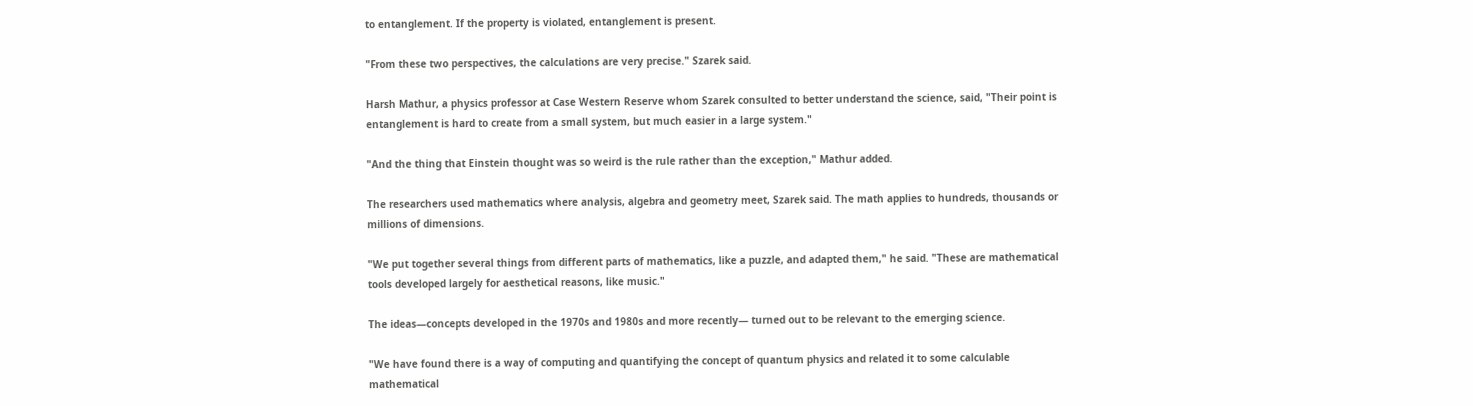to entanglement. If the property is violated, entanglement is present.

"From these two perspectives, the calculations are very precise." Szarek said.

Harsh Mathur, a physics professor at Case Western Reserve whom Szarek consulted to better understand the science, said, "Their point is entanglement is hard to create from a small system, but much easier in a large system."

"And the thing that Einstein thought was so weird is the rule rather than the exception," Mathur added.

The researchers used mathematics where analysis, algebra and geometry meet, Szarek said. The math applies to hundreds, thousands or millions of dimensions.

"We put together several things from different parts of mathematics, like a puzzle, and adapted them," he said. "These are mathematical tools developed largely for aesthetical reasons, like music."

The ideas—concepts developed in the 1970s and 1980s and more recently— turned out to be relevant to the emerging science.

"We have found there is a way of computing and quantifying the concept of quantum physics and related it to some calculable mathematical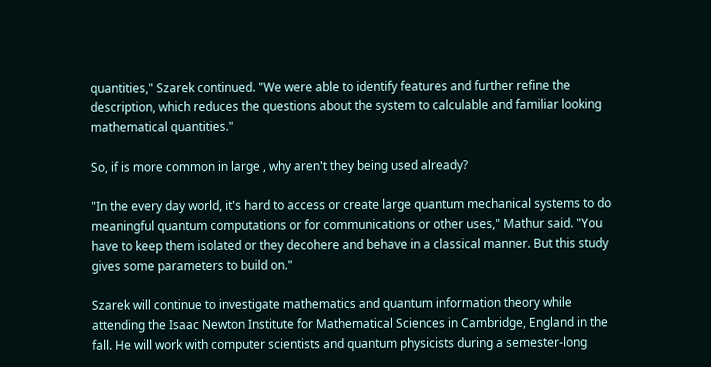quantities," Szarek continued. "We were able to identify features and further refine the description, which reduces the questions about the system to calculable and familiar looking mathematical quantities."

So, if is more common in large , why aren't they being used already?

"In the every day world, it's hard to access or create large quantum mechanical systems to do meaningful quantum computations or for communications or other uses," Mathur said. "You have to keep them isolated or they decohere and behave in a classical manner. But this study gives some parameters to build on."

Szarek will continue to investigate mathematics and quantum information theory while attending the Isaac Newton Institute for Mathematical Sciences in Cambridge, England in the fall. He will work with computer scientists and quantum physicists during a semester-long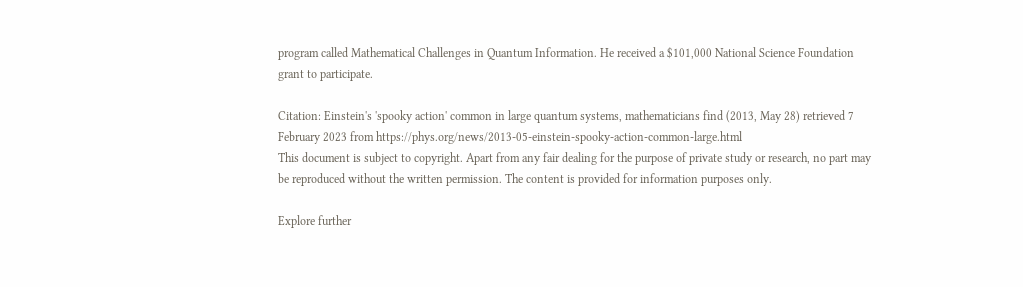program called Mathematical Challenges in Quantum Information. He received a $101,000 National Science Foundation grant to participate.

Citation: Einstein's 'spooky action' common in large quantum systems, mathematicians find (2013, May 28) retrieved 7 February 2023 from https://phys.org/news/2013-05-einstein-spooky-action-common-large.html
This document is subject to copyright. Apart from any fair dealing for the purpose of private study or research, no part may be reproduced without the written permission. The content is provided for information purposes only.

Explore further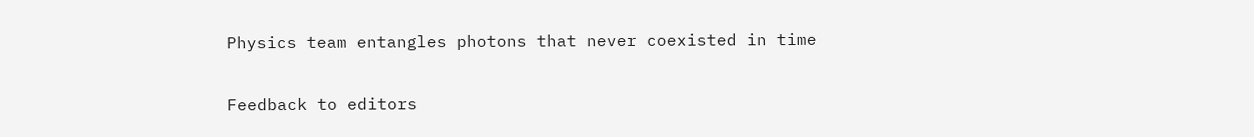Physics team entangles photons that never coexisted in time


Feedback to editors